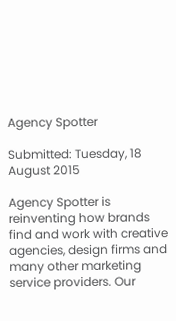Agency Spotter

Submitted: Tuesday, 18 August 2015

Agency Spotter is reinventing how brands find and work with creative agencies, design firms and many other marketing service providers. Our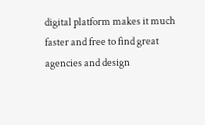digital platform makes it much faster and free to find great agencies and design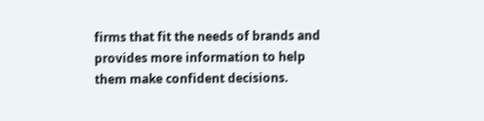firms that fit the needs of brands and provides more information to help them make confident decisions.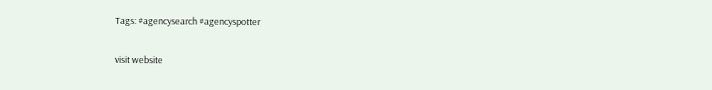Tags: #agencysearch #agencyspotter

visit website